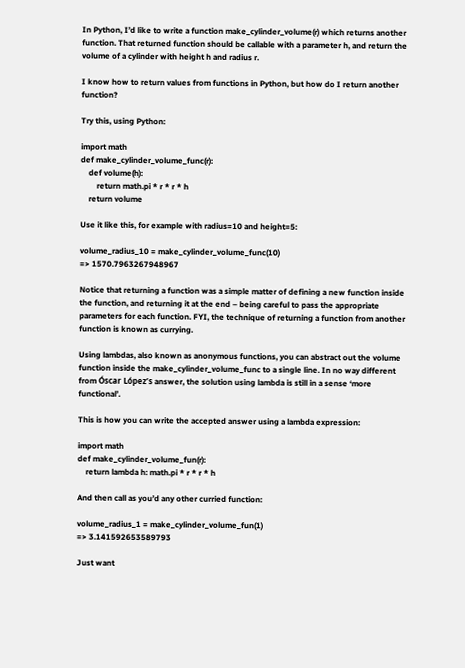In Python, I’d like to write a function make_cylinder_volume(r) which returns another function. That returned function should be callable with a parameter h, and return the volume of a cylinder with height h and radius r.

I know how to return values from functions in Python, but how do I return another function?

Try this, using Python:

import math
def make_cylinder_volume_func(r):
    def volume(h):
        return math.pi * r * r * h
    return volume

Use it like this, for example with radius=10 and height=5:

volume_radius_10 = make_cylinder_volume_func(10)
=> 1570.7963267948967

Notice that returning a function was a simple matter of defining a new function inside the function, and returning it at the end – being careful to pass the appropriate parameters for each function. FYI, the technique of returning a function from another function is known as currying.

Using lambdas, also known as anonymous functions, you can abstract out the volume function inside the make_cylinder_volume_func to a single line. In no way different from Óscar López’s answer, the solution using lambda is still in a sense ‘more functional’.

This is how you can write the accepted answer using a lambda expression:

import math
def make_cylinder_volume_fun(r):
    return lambda h: math.pi * r * r * h

And then call as you’d any other curried function:

volume_radius_1 = make_cylinder_volume_fun(1)
=> 3.141592653589793

Just want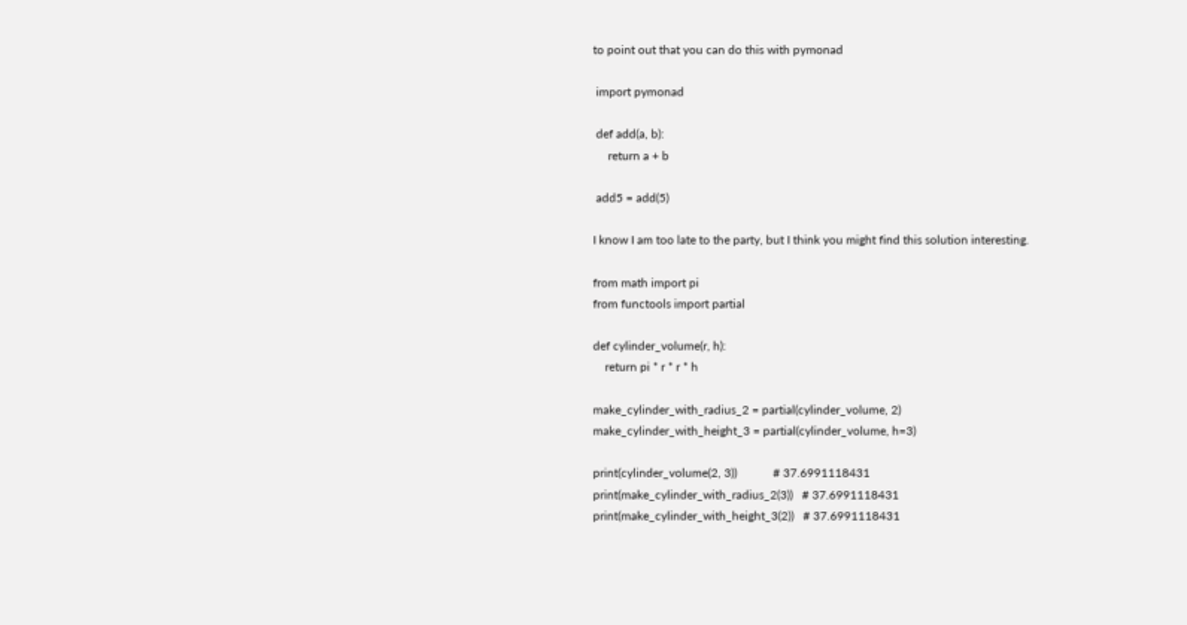to point out that you can do this with pymonad

 import pymonad

 def add(a, b):
     return a + b

 add5 = add(5)

I know I am too late to the party, but I think you might find this solution interesting.

from math import pi
from functools import partial

def cylinder_volume(r, h):
    return pi * r * r * h

make_cylinder_with_radius_2 = partial(cylinder_volume, 2)
make_cylinder_with_height_3 = partial(cylinder_volume, h=3)

print(cylinder_volume(2, 3))            # 37.6991118431
print(make_cylinder_with_radius_2(3))   # 37.6991118431
print(make_cylinder_with_height_3(2))   # 37.6991118431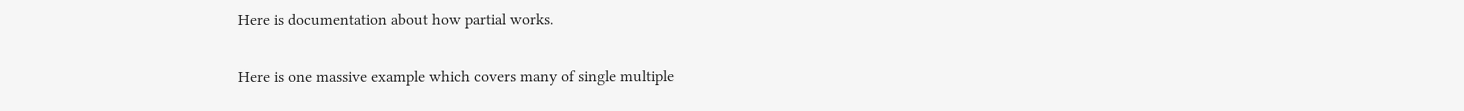Here is documentation about how partial works.

Here is one massive example which covers many of single multiple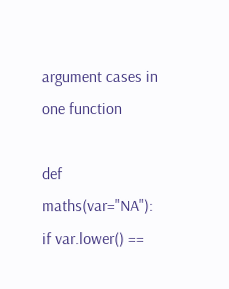argument cases in one function

def maths(var="NA"):
if var.lower() ==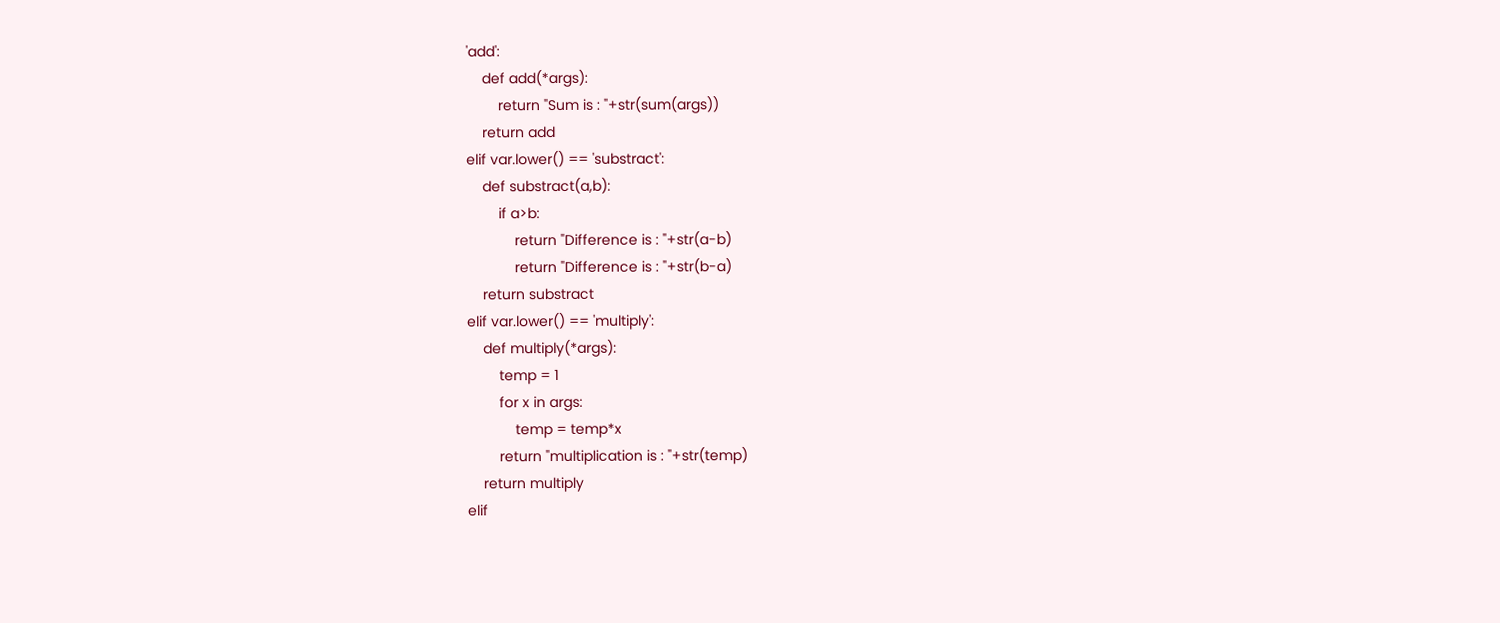'add':
    def add(*args):
        return "Sum is : "+str(sum(args))
    return add
elif var.lower() == 'substract':
    def substract(a,b):
        if a>b:
            return "Difference is : "+str(a-b)
            return "Difference is : "+str(b-a)
    return substract
elif var.lower() == 'multiply':
    def multiply(*args):
        temp = 1
        for x in args:
            temp = temp*x
        return "multiplication is : "+str(temp)
    return multiply
elif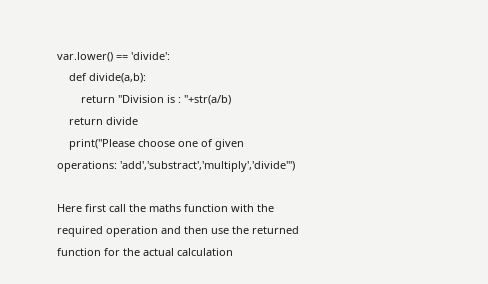var.lower() == 'divide':
    def divide(a,b):
        return "Division is : "+str(a/b)
    return divide
    print("Please choose one of given operations: 'add','substract','multiply','divide'")

Here first call the maths function with the required operation and then use the returned function for the actual calculation